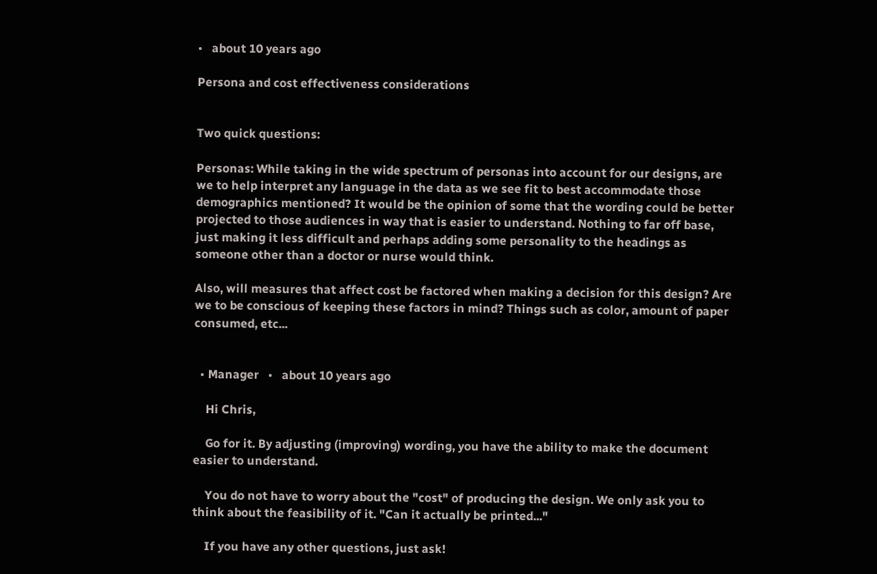•   about 10 years ago

Persona and cost effectiveness considerations


Two quick questions:

Personas: While taking in the wide spectrum of personas into account for our designs, are we to help interpret any language in the data as we see fit to best accommodate those demographics mentioned? It would be the opinion of some that the wording could be better projected to those audiences in way that is easier to understand. Nothing to far off base, just making it less difficult and perhaps adding some personality to the headings as someone other than a doctor or nurse would think.

Also, will measures that affect cost be factored when making a decision for this design? Are we to be conscious of keeping these factors in mind? Things such as color, amount of paper consumed, etc...


  • Manager   •   about 10 years ago

    Hi Chris,

    Go for it. By adjusting (improving) wording, you have the ability to make the document easier to understand.

    You do not have to worry about the "cost" of producing the design. We only ask you to think about the feasibility of it. "Can it actually be printed..."

    If you have any other questions, just ask!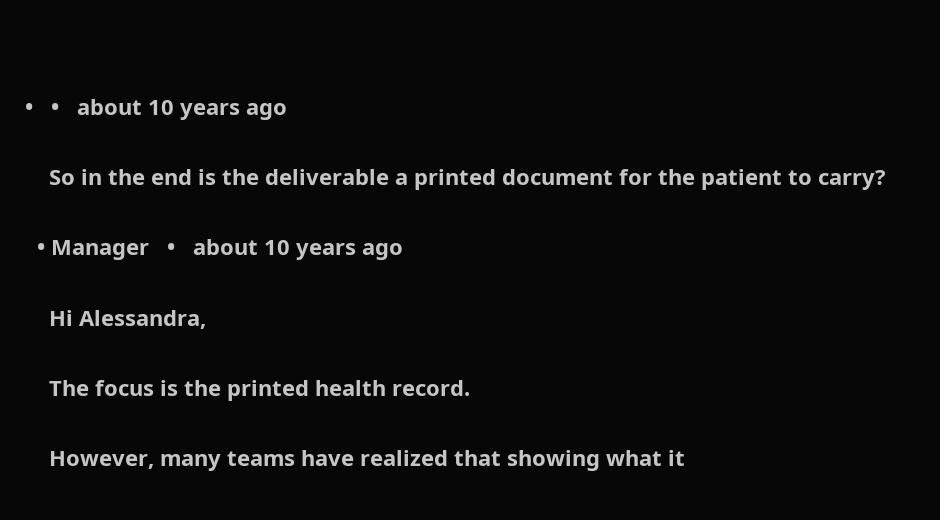•   •   about 10 years ago

    So in the end is the deliverable a printed document for the patient to carry?

  • Manager   •   about 10 years ago

    Hi Alessandra,

    The focus is the printed health record.

    However, many teams have realized that showing what it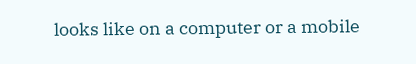looks like on a computer or a mobile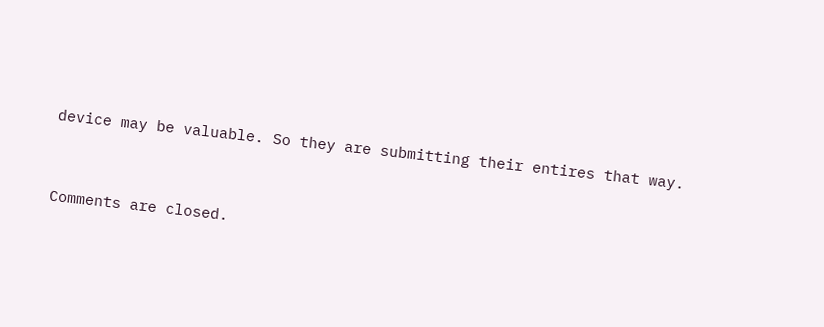device may be valuable. So they are submitting their entires that way.


Comments are closed.